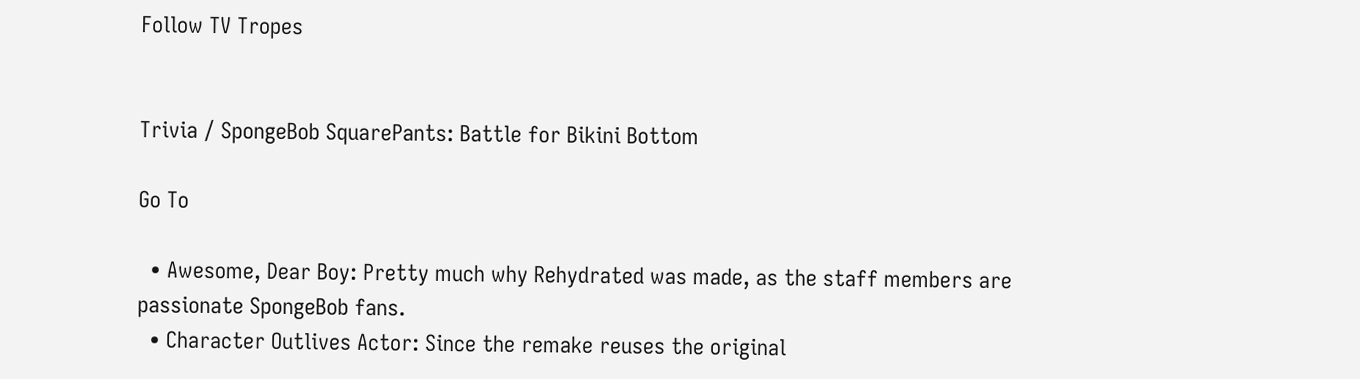Follow TV Tropes


Trivia / SpongeBob SquarePants: Battle for Bikini Bottom

Go To

  • Awesome, Dear Boy: Pretty much why Rehydrated was made, as the staff members are passionate SpongeBob fans.
  • Character Outlives Actor: Since the remake reuses the original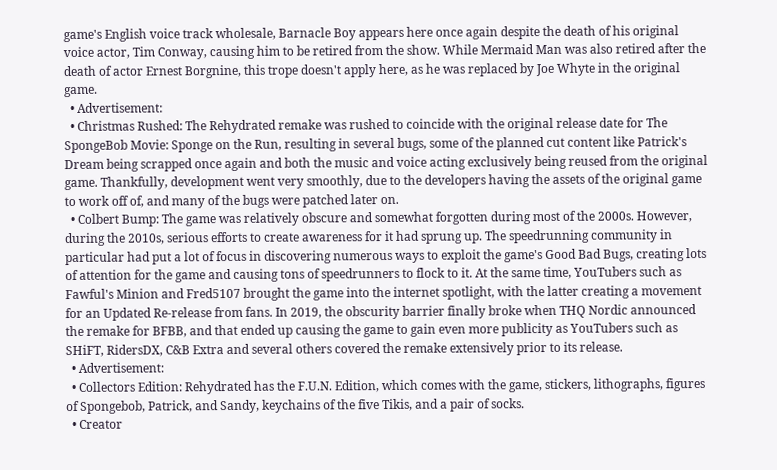game's English voice track wholesale, Barnacle Boy appears here once again despite the death of his original voice actor, Tim Conway, causing him to be retired from the show. While Mermaid Man was also retired after the death of actor Ernest Borgnine, this trope doesn't apply here, as he was replaced by Joe Whyte in the original game.
  • Advertisement:
  • Christmas Rushed: The Rehydrated remake was rushed to coincide with the original release date for The SpongeBob Movie: Sponge on the Run, resulting in several bugs, some of the planned cut content like Patrick's Dream being scrapped once again and both the music and voice acting exclusively being reused from the original game. Thankfully, development went very smoothly, due to the developers having the assets of the original game to work off of, and many of the bugs were patched later on.
  • Colbert Bump: The game was relatively obscure and somewhat forgotten during most of the 2000s. However, during the 2010s, serious efforts to create awareness for it had sprung up. The speedrunning community in particular had put a lot of focus in discovering numerous ways to exploit the game's Good Bad Bugs, creating lots of attention for the game and causing tons of speedrunners to flock to it. At the same time, YouTubers such as Fawful's Minion and Fred5107 brought the game into the internet spotlight, with the latter creating a movement for an Updated Re-release from fans. In 2019, the obscurity barrier finally broke when THQ Nordic announced the remake for BFBB, and that ended up causing the game to gain even more publicity as YouTubers such as SHiFT, RidersDX, C&B Extra and several others covered the remake extensively prior to its release.
  • Advertisement:
  • Collectors Edition: Rehydrated has the F.U.N. Edition, which comes with the game, stickers, lithographs, figures of Spongebob, Patrick, and Sandy, keychains of the five Tikis, and a pair of socks.
  • Creator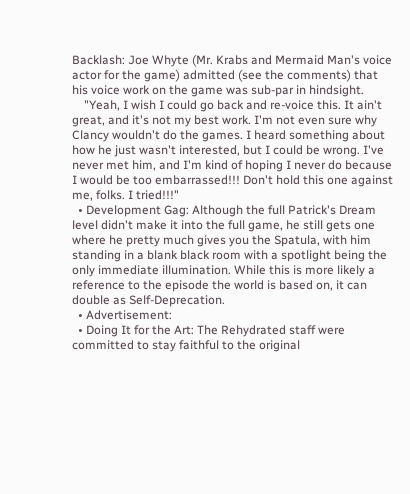Backlash: Joe Whyte (Mr. Krabs and Mermaid Man's voice actor for the game) admitted (see the comments) that his voice work on the game was sub-par in hindsight.
    "Yeah, I wish I could go back and re-voice this. It ain't great, and it's not my best work. I'm not even sure why Clancy wouldn't do the games. I heard something about how he just wasn't interested, but I could be wrong. I've never met him, and I'm kind of hoping I never do because I would be too embarrassed!!! Don't hold this one against me, folks. I tried!!!"
  • Development Gag: Although the full Patrick's Dream level didn't make it into the full game, he still gets one where he pretty much gives you the Spatula, with him standing in a blank black room with a spotlight being the only immediate illumination. While this is more likely a reference to the episode the world is based on, it can double as Self-Deprecation.
  • Advertisement:
  • Doing It for the Art: The Rehydrated staff were committed to stay faithful to the original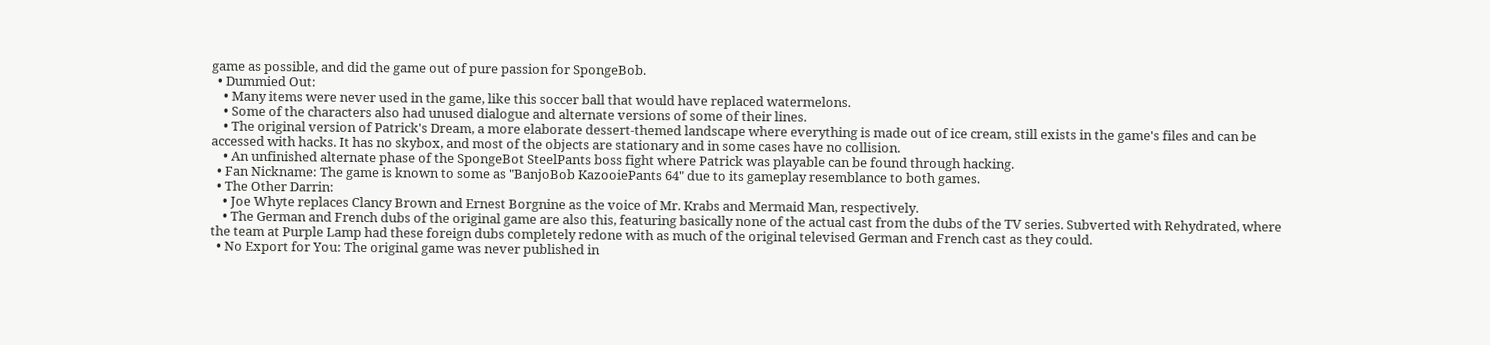game as possible, and did the game out of pure passion for SpongeBob.
  • Dummied Out:
    • Many items were never used in the game, like this soccer ball that would have replaced watermelons.
    • Some of the characters also had unused dialogue and alternate versions of some of their lines.
    • The original version of Patrick's Dream, a more elaborate dessert-themed landscape where everything is made out of ice cream, still exists in the game's files and can be accessed with hacks. It has no skybox, and most of the objects are stationary and in some cases have no collision.
    • An unfinished alternate phase of the SpongeBot SteelPants boss fight where Patrick was playable can be found through hacking.
  • Fan Nickname: The game is known to some as "BanjoBob KazooiePants 64" due to its gameplay resemblance to both games.
  • The Other Darrin:
    • Joe Whyte replaces Clancy Brown and Ernest Borgnine as the voice of Mr. Krabs and Mermaid Man, respectively.
    • The German and French dubs of the original game are also this, featuring basically none of the actual cast from the dubs of the TV series. Subverted with Rehydrated, where the team at Purple Lamp had these foreign dubs completely redone with as much of the original televised German and French cast as they could.
  • No Export for You: The original game was never published in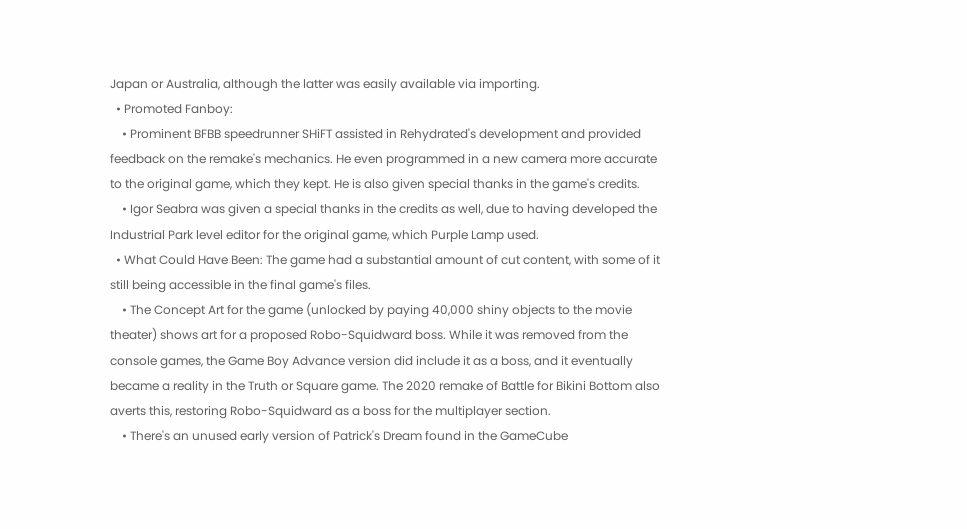Japan or Australia, although the latter was easily available via importing.
  • Promoted Fanboy:
    • Prominent BFBB speedrunner SHiFT assisted in Rehydrated's development and provided feedback on the remake's mechanics. He even programmed in a new camera more accurate to the original game, which they kept. He is also given special thanks in the game's credits.
    • Igor Seabra was given a special thanks in the credits as well, due to having developed the Industrial Park level editor for the original game, which Purple Lamp used.
  • What Could Have Been: The game had a substantial amount of cut content, with some of it still being accessible in the final game's files.
    • The Concept Art for the game (unlocked by paying 40,000 shiny objects to the movie theater) shows art for a proposed Robo-Squidward boss. While it was removed from the console games, the Game Boy Advance version did include it as a boss, and it eventually became a reality in the Truth or Square game. The 2020 remake of Battle for Bikini Bottom also averts this, restoring Robo-Squidward as a boss for the multiplayer section.
    • There's an unused early version of Patrick's Dream found in the GameCube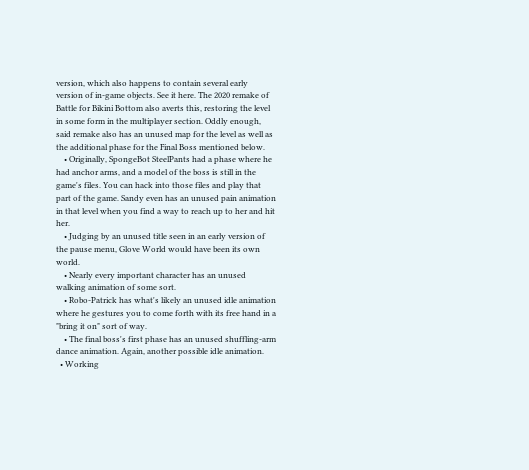version, which also happens to contain several early version of in-game objects. See it here. The 2020 remake of Battle for Bikini Bottom also averts this, restoring the level in some form in the multiplayer section. Oddly enough, said remake also has an unused map for the level as well as the additional phase for the Final Boss mentioned below.
    • Originally, SpongeBot SteelPants had a phase where he had anchor arms, and a model of the boss is still in the game's files. You can hack into those files and play that part of the game. Sandy even has an unused pain animation in that level when you find a way to reach up to her and hit her.
    • Judging by an unused title seen in an early version of the pause menu, Glove World would have been its own world.
    • Nearly every important character has an unused walking animation of some sort.
    • Robo-Patrick has what's likely an unused idle animation where he gestures you to come forth with its free hand in a "bring it on" sort of way.
    • The final boss's first phase has an unused shuffling-arm dance animation. Again, another possible idle animation.
  • Working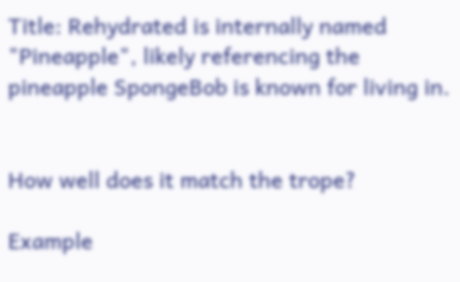Title: Rehydrated is internally named "Pineapple", likely referencing the pineapple SpongeBob is known for living in.


How well does it match the trope?

Example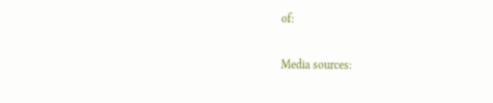of:


Media sources: